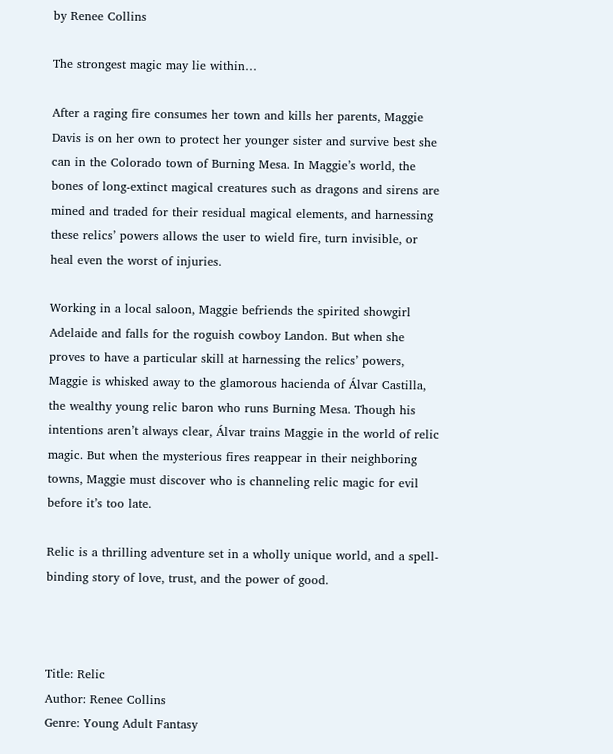by Renee Collins

The strongest magic may lie within…

After a raging fire consumes her town and kills her parents, Maggie Davis is on her own to protect her younger sister and survive best she can in the Colorado town of Burning Mesa. In Maggie’s world, the bones of long-extinct magical creatures such as dragons and sirens are mined and traded for their residual magical elements, and harnessing these relics’ powers allows the user to wield fire, turn invisible, or heal even the worst of injuries.

Working in a local saloon, Maggie befriends the spirited showgirl Adelaide and falls for the roguish cowboy Landon. But when she proves to have a particular skill at harnessing the relics’ powers, Maggie is whisked away to the glamorous hacienda of Álvar Castilla, the wealthy young relic baron who runs Burning Mesa. Though his intentions aren’t always clear, Álvar trains Maggie in the world of relic magic. But when the mysterious fires reappear in their neighboring towns, Maggie must discover who is channeling relic magic for evil before it’s too late.

Relic is a thrilling adventure set in a wholly unique world, and a spell-binding story of love, trust, and the power of good.



Title: Relic
Author: Renee Collins
Genre: Young Adult Fantasy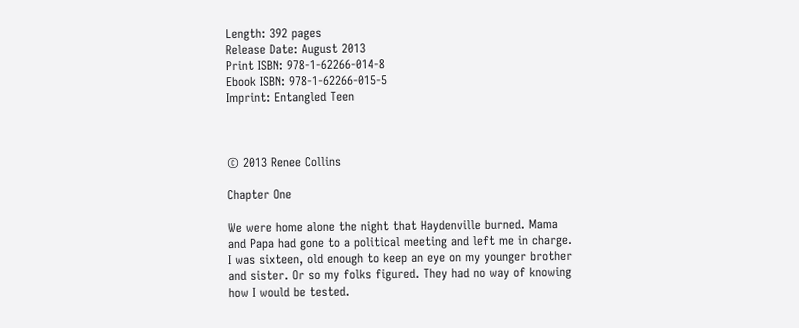Length: 392 pages
Release Date: August 2013
Print ISBN: 978-1-62266-014-8
Ebook ISBN: 978-1-62266-015-5
Imprint: Entangled Teen



© 2013 Renee Collins

Chapter One

We were home alone the night that Haydenville burned. Mama and Papa had gone to a political meeting and left me in charge. I was sixteen, old enough to keep an eye on my younger brother and sister. Or so my folks figured. They had no way of knowing how I would be tested.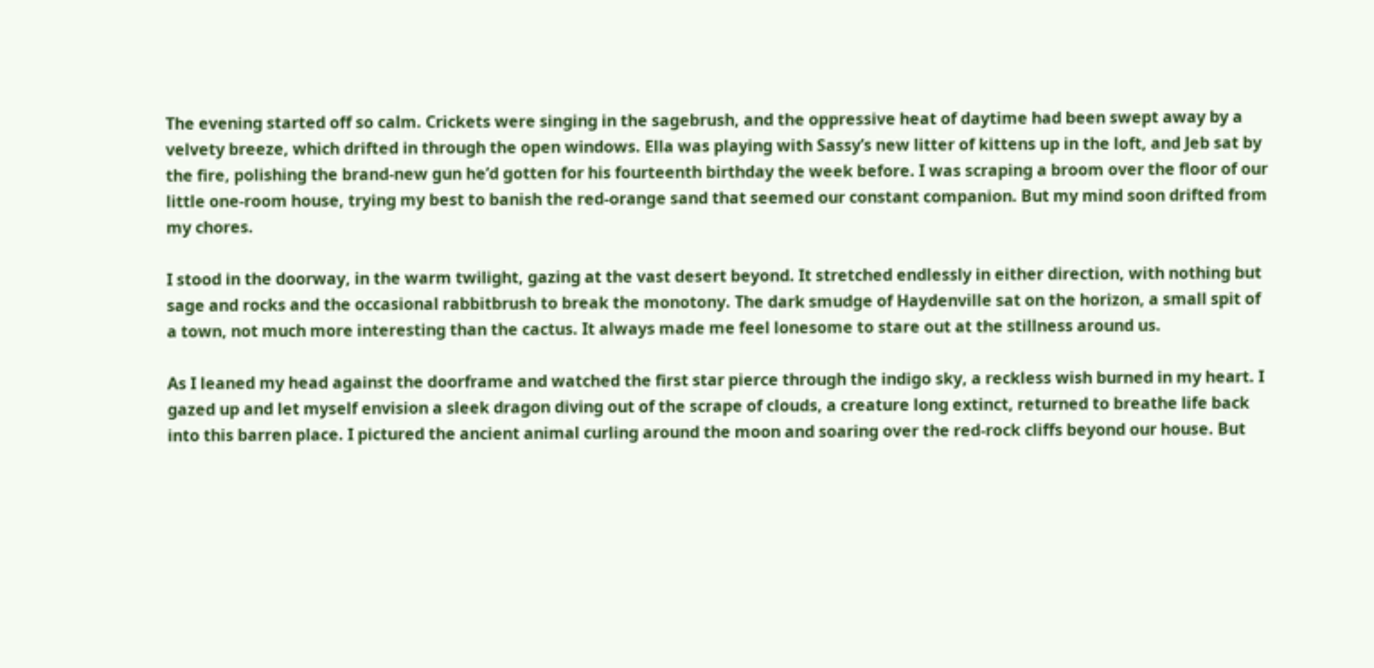The evening started off so calm. Crickets were singing in the sagebrush, and the oppressive heat of daytime had been swept away by a velvety breeze, which drifted in through the open windows. Ella was playing with Sassy’s new litter of kittens up in the loft, and Jeb sat by the fire, polishing the brand-new gun he’d gotten for his fourteenth birthday the week before. I was scraping a broom over the floor of our little one-room house, trying my best to banish the red-orange sand that seemed our constant companion. But my mind soon drifted from my chores.

I stood in the doorway, in the warm twilight, gazing at the vast desert beyond. It stretched endlessly in either direction, with nothing but sage and rocks and the occasional rabbitbrush to break the monotony. The dark smudge of Haydenville sat on the horizon, a small spit of a town, not much more interesting than the cactus. It always made me feel lonesome to stare out at the stillness around us.

As I leaned my head against the doorframe and watched the first star pierce through the indigo sky, a reckless wish burned in my heart. I gazed up and let myself envision a sleek dragon diving out of the scrape of clouds, a creature long extinct, returned to breathe life back into this barren place. I pictured the ancient animal curling around the moon and soaring over the red-rock cliffs beyond our house. But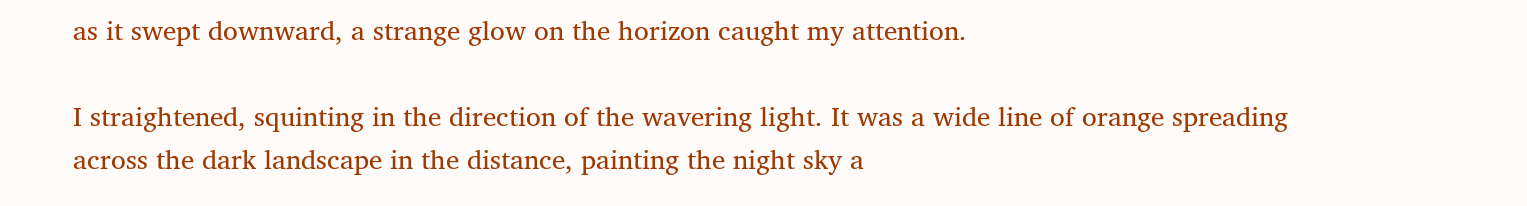as it swept downward, a strange glow on the horizon caught my attention.

I straightened, squinting in the direction of the wavering light. It was a wide line of orange spreading across the dark landscape in the distance, painting the night sky a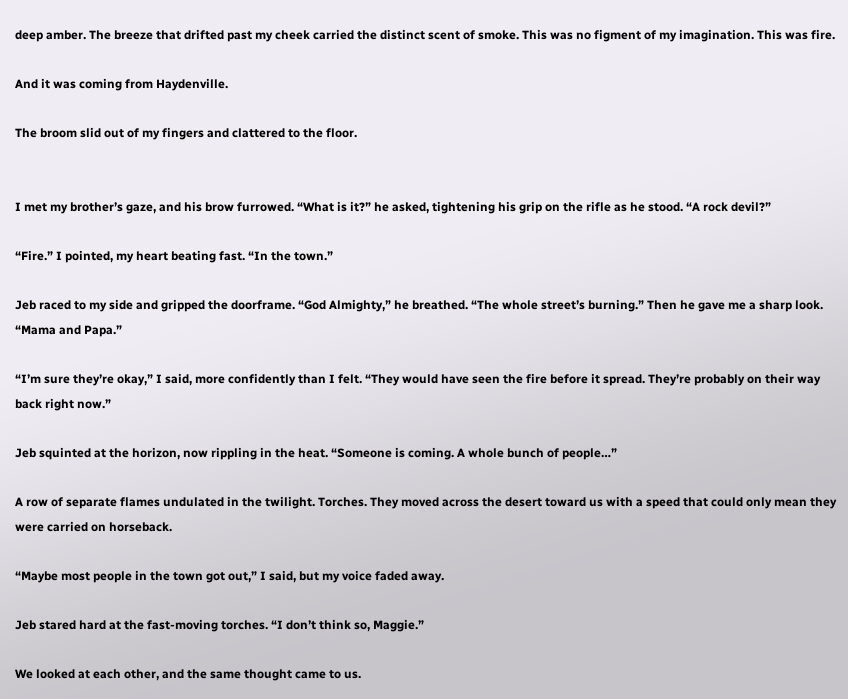deep amber. The breeze that drifted past my cheek carried the distinct scent of smoke. This was no figment of my imagination. This was fire.

And it was coming from Haydenville.

The broom slid out of my fingers and clattered to the floor.


I met my brother’s gaze, and his brow furrowed. “What is it?” he asked, tightening his grip on the rifle as he stood. “A rock devil?”

“Fire.” I pointed, my heart beating fast. “In the town.”

Jeb raced to my side and gripped the doorframe. “God Almighty,” he breathed. “The whole street’s burning.” Then he gave me a sharp look. “Mama and Papa.”

“I’m sure they’re okay,” I said, more confidently than I felt. “They would have seen the fire before it spread. They’re probably on their way back right now.”

Jeb squinted at the horizon, now rippling in the heat. “Someone is coming. A whole bunch of people…”

A row of separate flames undulated in the twilight. Torches. They moved across the desert toward us with a speed that could only mean they were carried on horseback.

“Maybe most people in the town got out,” I said, but my voice faded away.

Jeb stared hard at the fast-moving torches. “I don’t think so, Maggie.”

We looked at each other, and the same thought came to us.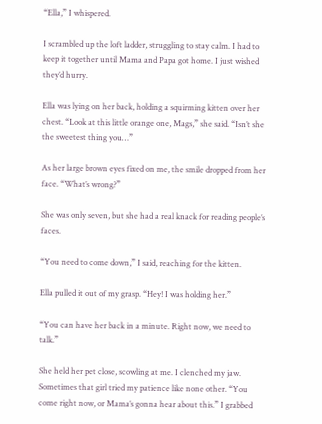“Ella,” I whispered.

I scrambled up the loft ladder, struggling to stay calm. I had to keep it together until Mama and Papa got home. I just wished they’d hurry.

Ella was lying on her back, holding a squirming kitten over her chest. “Look at this little orange one, Mags,” she said. “Isn’t she the sweetest thing you…”

As her large brown eyes fixed on me, the smile dropped from her face. “What’s wrong?”

She was only seven, but she had a real knack for reading people’s faces.

“You need to come down,” I said, reaching for the kitten.

Ella pulled it out of my grasp. “Hey! I was holding her.”

“You can have her back in a minute. Right now, we need to talk.”

She held her pet close, scowling at me. I clenched my jaw. Sometimes that girl tried my patience like none other. “You come right now, or Mama’s gonna hear about this.” I grabbed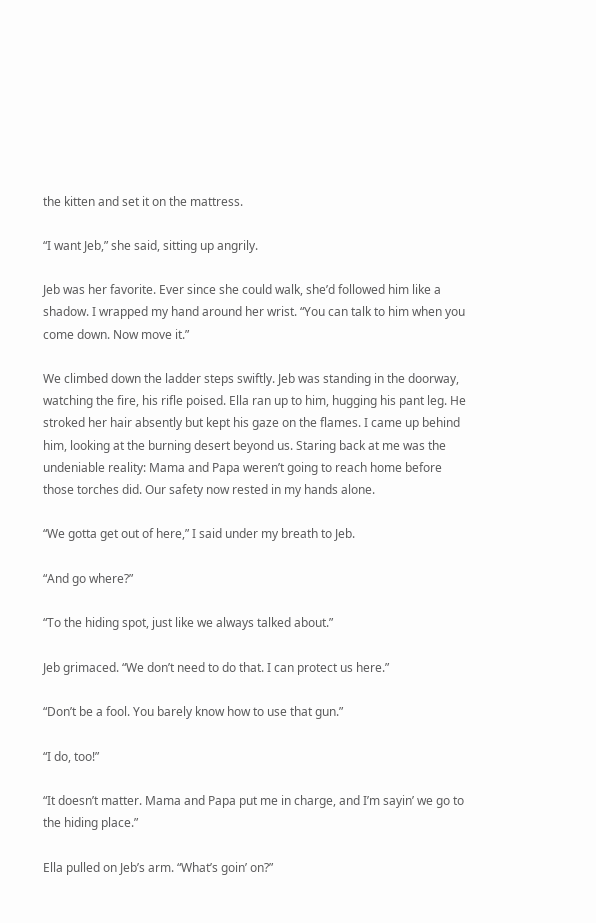the kitten and set it on the mattress.

“I want Jeb,” she said, sitting up angrily.

Jeb was her favorite. Ever since she could walk, she’d followed him like a shadow. I wrapped my hand around her wrist. “You can talk to him when you come down. Now move it.”

We climbed down the ladder steps swiftly. Jeb was standing in the doorway, watching the fire, his rifle poised. Ella ran up to him, hugging his pant leg. He stroked her hair absently but kept his gaze on the flames. I came up behind him, looking at the burning desert beyond us. Staring back at me was the undeniable reality: Mama and Papa weren’t going to reach home before those torches did. Our safety now rested in my hands alone.

“We gotta get out of here,” I said under my breath to Jeb.

“And go where?”

“To the hiding spot, just like we always talked about.”

Jeb grimaced. “We don’t need to do that. I can protect us here.”

“Don’t be a fool. You barely know how to use that gun.”

“I do, too!”

“It doesn’t matter. Mama and Papa put me in charge, and I’m sayin’ we go to the hiding place.”

Ella pulled on Jeb’s arm. “What’s goin’ on?”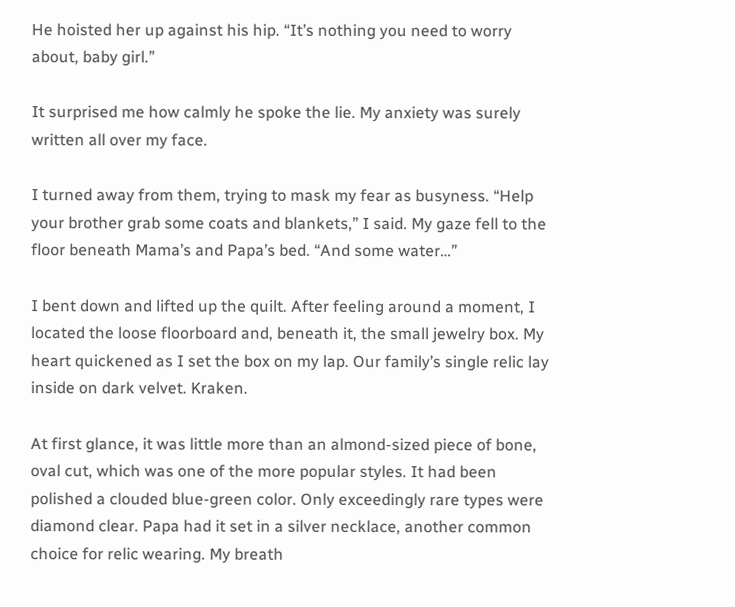He hoisted her up against his hip. “It’s nothing you need to worry about, baby girl.”

It surprised me how calmly he spoke the lie. My anxiety was surely written all over my face.

I turned away from them, trying to mask my fear as busyness. “Help your brother grab some coats and blankets,” I said. My gaze fell to the floor beneath Mama’s and Papa’s bed. “And some water…”

I bent down and lifted up the quilt. After feeling around a moment, I located the loose floorboard and, beneath it, the small jewelry box. My heart quickened as I set the box on my lap. Our family’s single relic lay inside on dark velvet. Kraken.

At first glance, it was little more than an almond-sized piece of bone, oval cut, which was one of the more popular styles. It had been polished a clouded blue-green color. Only exceedingly rare types were diamond clear. Papa had it set in a silver necklace, another common choice for relic wearing. My breath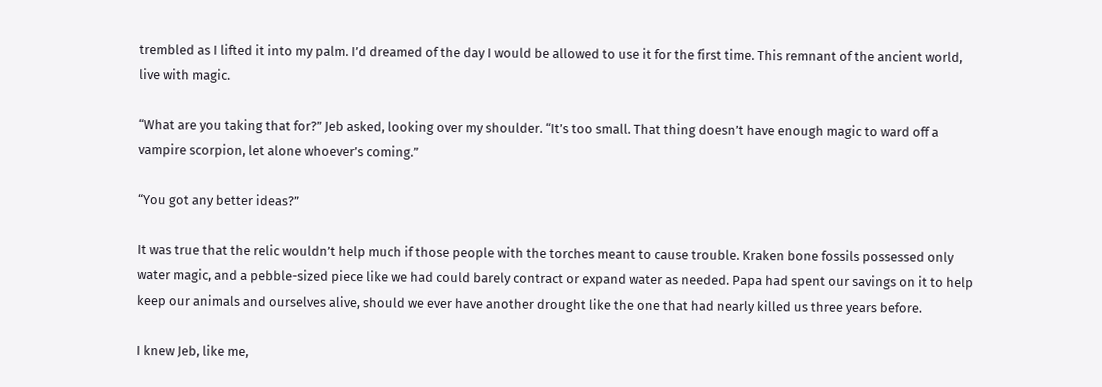trembled as I lifted it into my palm. I’d dreamed of the day I would be allowed to use it for the first time. This remnant of the ancient world, live with magic.

“What are you taking that for?” Jeb asked, looking over my shoulder. “It’s too small. That thing doesn’t have enough magic to ward off a vampire scorpion, let alone whoever’s coming.”

“You got any better ideas?”

It was true that the relic wouldn’t help much if those people with the torches meant to cause trouble. Kraken bone fossils possessed only water magic, and a pebble-sized piece like we had could barely contract or expand water as needed. Papa had spent our savings on it to help keep our animals and ourselves alive, should we ever have another drought like the one that had nearly killed us three years before.

I knew Jeb, like me,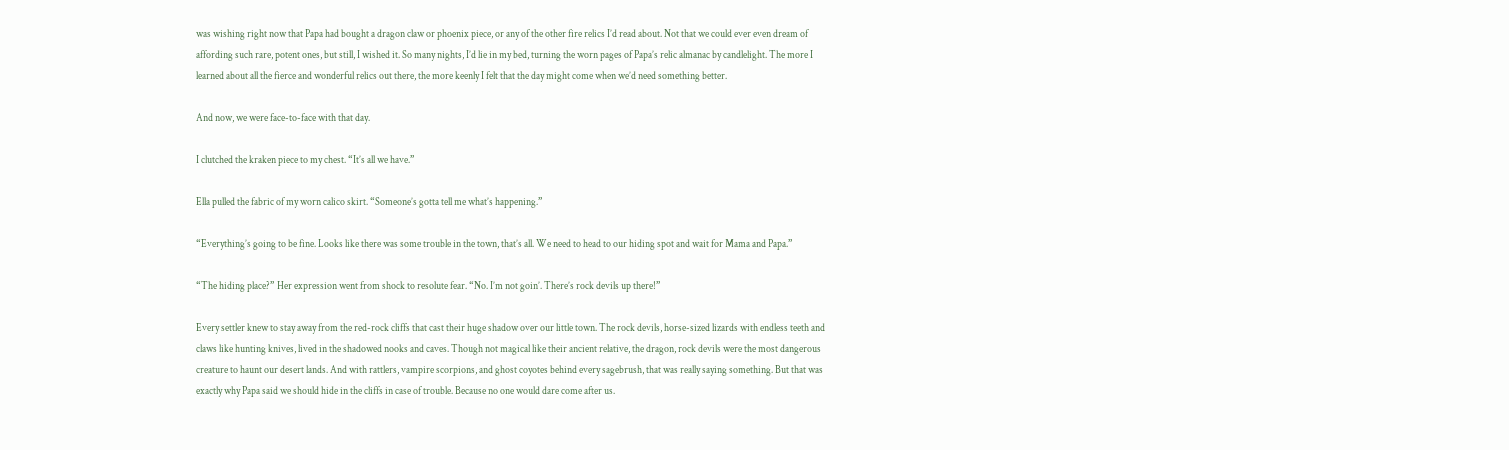was wishing right now that Papa had bought a dragon claw or phoenix piece, or any of the other fire relics I’d read about. Not that we could ever even dream of affording such rare, potent ones, but still, I wished it. So many nights, I’d lie in my bed, turning the worn pages of Papa’s relic almanac by candlelight. The more I learned about all the fierce and wonderful relics out there, the more keenly I felt that the day might come when we’d need something better.

And now, we were face-to-face with that day.

I clutched the kraken piece to my chest. “It’s all we have.”

Ella pulled the fabric of my worn calico skirt. “Someone’s gotta tell me what’s happening.”

“Everything’s going to be fine. Looks like there was some trouble in the town, that’s all. We need to head to our hiding spot and wait for Mama and Papa.”

“The hiding place?” Her expression went from shock to resolute fear. “No. I’m not goin’. There’s rock devils up there!”

Every settler knew to stay away from the red-rock cliffs that cast their huge shadow over our little town. The rock devils, horse-sized lizards with endless teeth and claws like hunting knives, lived in the shadowed nooks and caves. Though not magical like their ancient relative, the dragon, rock devils were the most dangerous creature to haunt our desert lands. And with rattlers, vampire scorpions, and ghost coyotes behind every sagebrush, that was really saying something. But that was exactly why Papa said we should hide in the cliffs in case of trouble. Because no one would dare come after us.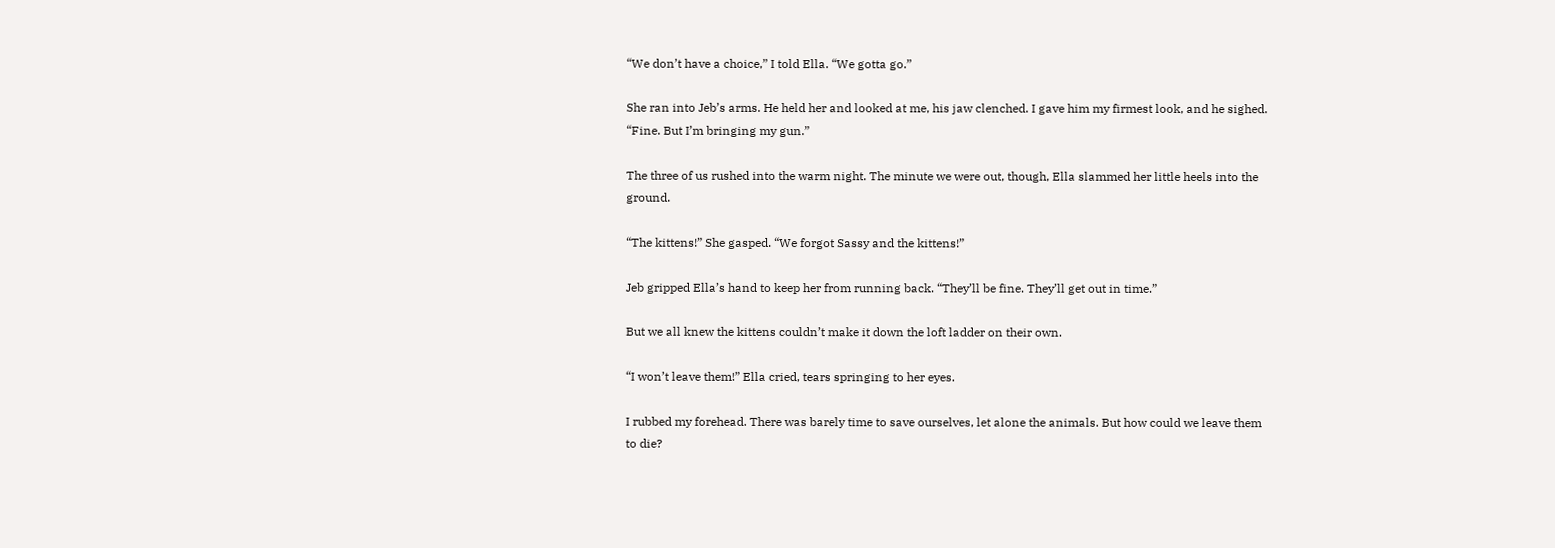“We don’t have a choice,” I told Ella. “We gotta go.”

She ran into Jeb’s arms. He held her and looked at me, his jaw clenched. I gave him my firmest look, and he sighed. “Fine. But I’m bringing my gun.”

The three of us rushed into the warm night. The minute we were out, though, Ella slammed her little heels into the ground.

“The kittens!” She gasped. “We forgot Sassy and the kittens!”

Jeb gripped Ella’s hand to keep her from running back. “They’ll be fine. They’ll get out in time.”

But we all knew the kittens couldn’t make it down the loft ladder on their own.

“I won’t leave them!” Ella cried, tears springing to her eyes.

I rubbed my forehead. There was barely time to save ourselves, let alone the animals. But how could we leave them to die?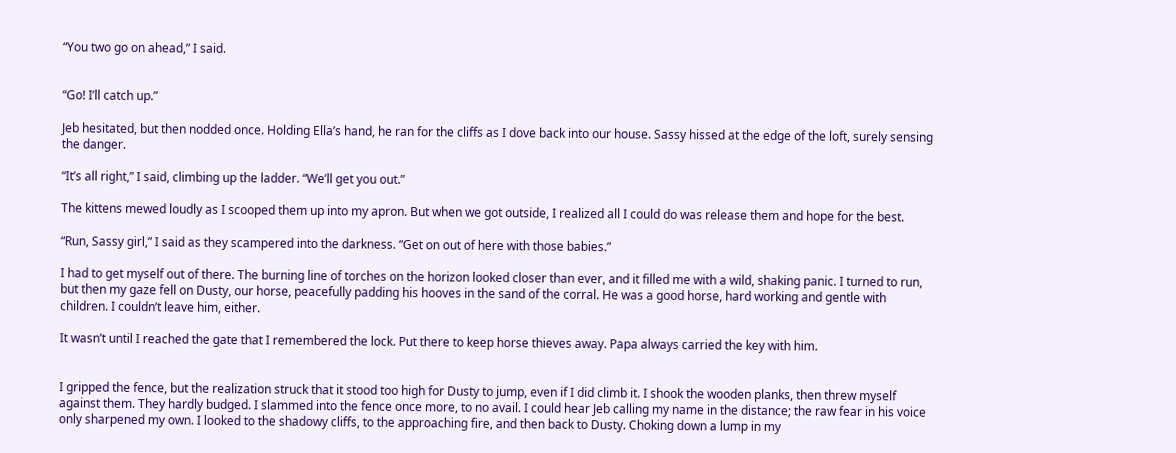“You two go on ahead,” I said.


“Go! I’ll catch up.”

Jeb hesitated, but then nodded once. Holding Ella’s hand, he ran for the cliffs as I dove back into our house. Sassy hissed at the edge of the loft, surely sensing the danger.

“It’s all right,” I said, climbing up the ladder. “We’ll get you out.”

The kittens mewed loudly as I scooped them up into my apron. But when we got outside, I realized all I could do was release them and hope for the best.

“Run, Sassy girl,” I said as they scampered into the darkness. “Get on out of here with those babies.”

I had to get myself out of there. The burning line of torches on the horizon looked closer than ever, and it filled me with a wild, shaking panic. I turned to run, but then my gaze fell on Dusty, our horse, peacefully padding his hooves in the sand of the corral. He was a good horse, hard working and gentle with children. I couldn’t leave him, either.

It wasn’t until I reached the gate that I remembered the lock. Put there to keep horse thieves away. Papa always carried the key with him.


I gripped the fence, but the realization struck that it stood too high for Dusty to jump, even if I did climb it. I shook the wooden planks, then threw myself against them. They hardly budged. I slammed into the fence once more, to no avail. I could hear Jeb calling my name in the distance; the raw fear in his voice only sharpened my own. I looked to the shadowy cliffs, to the approaching fire, and then back to Dusty. Choking down a lump in my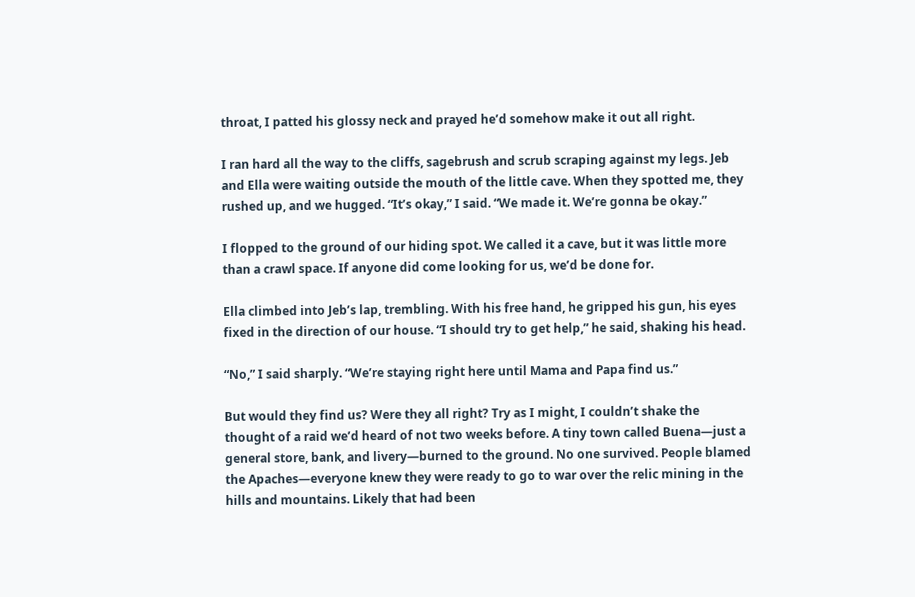throat, I patted his glossy neck and prayed he’d somehow make it out all right.

I ran hard all the way to the cliffs, sagebrush and scrub scraping against my legs. Jeb and Ella were waiting outside the mouth of the little cave. When they spotted me, they rushed up, and we hugged. “It’s okay,” I said. “We made it. We’re gonna be okay.”

I flopped to the ground of our hiding spot. We called it a cave, but it was little more than a crawl space. If anyone did come looking for us, we’d be done for.

Ella climbed into Jeb’s lap, trembling. With his free hand, he gripped his gun, his eyes fixed in the direction of our house. “I should try to get help,” he said, shaking his head.

“No,” I said sharply. “We’re staying right here until Mama and Papa find us.”

But would they find us? Were they all right? Try as I might, I couldn’t shake the thought of a raid we’d heard of not two weeks before. A tiny town called Buena—just a general store, bank, and livery—burned to the ground. No one survived. People blamed the Apaches—everyone knew they were ready to go to war over the relic mining in the hills and mountains. Likely that had been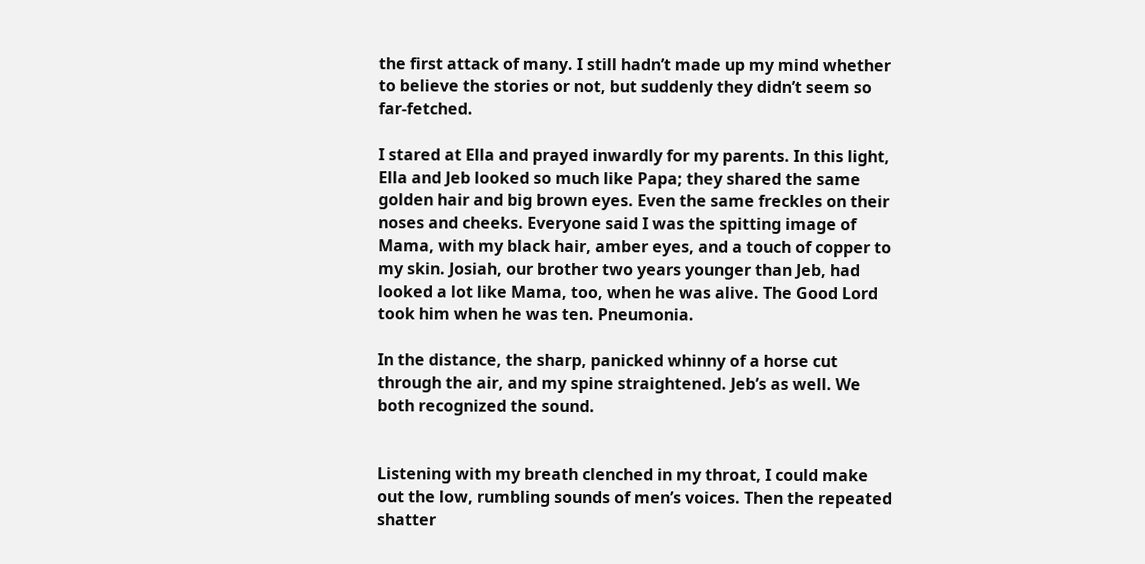the first attack of many. I still hadn’t made up my mind whether to believe the stories or not, but suddenly they didn’t seem so far-fetched.

I stared at Ella and prayed inwardly for my parents. In this light, Ella and Jeb looked so much like Papa; they shared the same golden hair and big brown eyes. Even the same freckles on their noses and cheeks. Everyone said I was the spitting image of Mama, with my black hair, amber eyes, and a touch of copper to my skin. Josiah, our brother two years younger than Jeb, had looked a lot like Mama, too, when he was alive. The Good Lord took him when he was ten. Pneumonia.

In the distance, the sharp, panicked whinny of a horse cut through the air, and my spine straightened. Jeb’s as well. We both recognized the sound.


Listening with my breath clenched in my throat, I could make out the low, rumbling sounds of men’s voices. Then the repeated shatter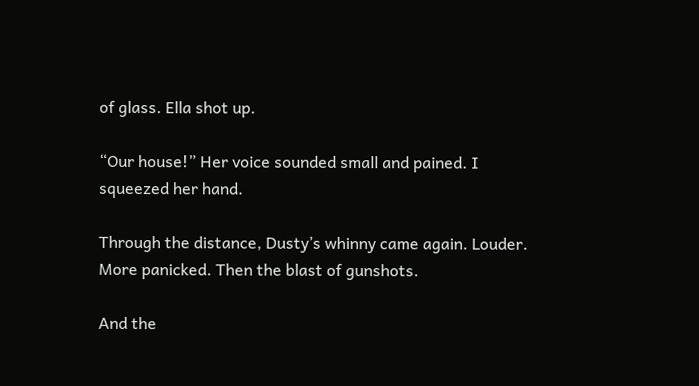of glass. Ella shot up.

“Our house!” Her voice sounded small and pained. I squeezed her hand.

Through the distance, Dusty’s whinny came again. Louder. More panicked. Then the blast of gunshots.

And the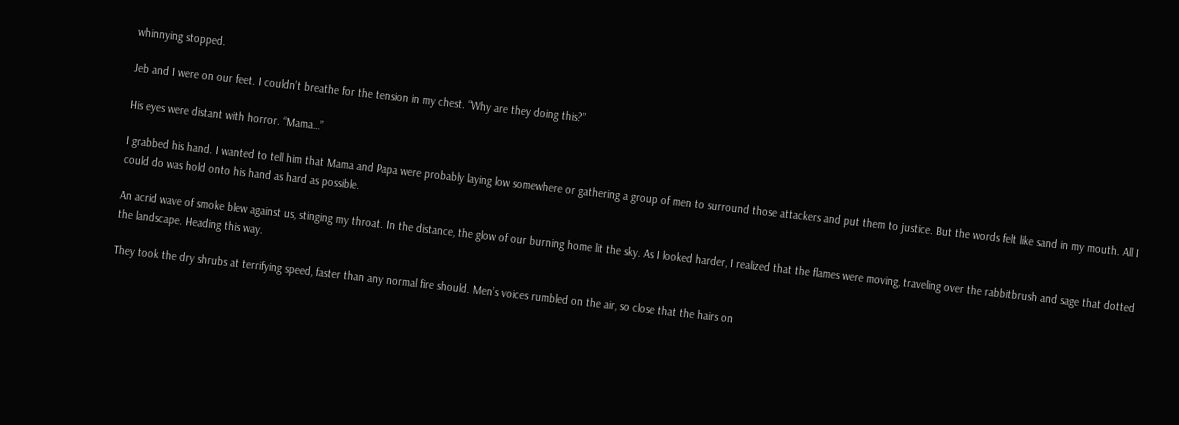whinnying stopped.

Jeb and I were on our feet. I couldn’t breathe for the tension in my chest. “Why are they doing this?”

His eyes were distant with horror. “Mama…”

I grabbed his hand. I wanted to tell him that Mama and Papa were probably laying low somewhere or gathering a group of men to surround those attackers and put them to justice. But the words felt like sand in my mouth. All I could do was hold onto his hand as hard as possible.

An acrid wave of smoke blew against us, stinging my throat. In the distance, the glow of our burning home lit the sky. As I looked harder, I realized that the flames were moving, traveling over the rabbitbrush and sage that dotted the landscape. Heading this way.

They took the dry shrubs at terrifying speed, faster than any normal fire should. Men’s voices rumbled on the air, so close that the hairs on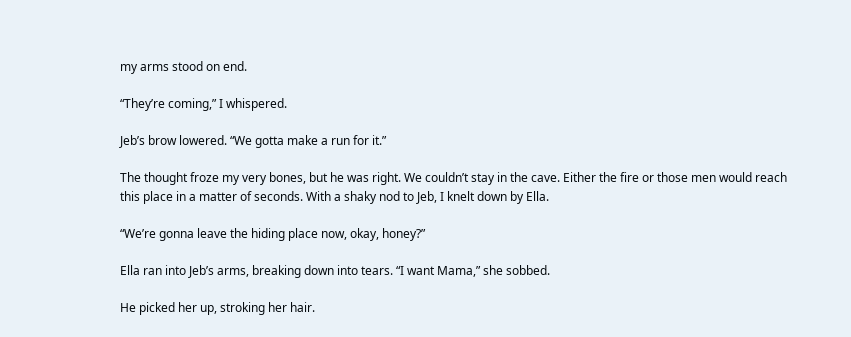my arms stood on end.

“They’re coming,” I whispered.

Jeb’s brow lowered. “We gotta make a run for it.”

The thought froze my very bones, but he was right. We couldn’t stay in the cave. Either the fire or those men would reach this place in a matter of seconds. With a shaky nod to Jeb, I knelt down by Ella.

“We’re gonna leave the hiding place now, okay, honey?”

Ella ran into Jeb’s arms, breaking down into tears. “I want Mama,” she sobbed.

He picked her up, stroking her hair.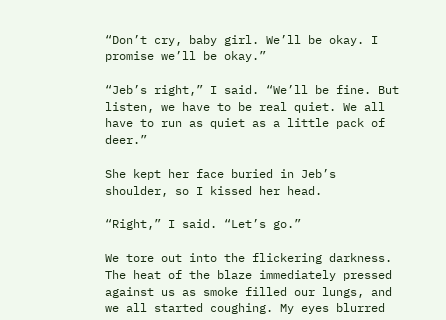“Don’t cry, baby girl. We’ll be okay. I promise we’ll be okay.”

“Jeb’s right,” I said. “We’ll be fine. But listen, we have to be real quiet. We all have to run as quiet as a little pack of deer.”

She kept her face buried in Jeb’s shoulder, so I kissed her head.

“Right,” I said. “Let’s go.”

We tore out into the flickering darkness. The heat of the blaze immediately pressed against us as smoke filled our lungs, and we all started coughing. My eyes blurred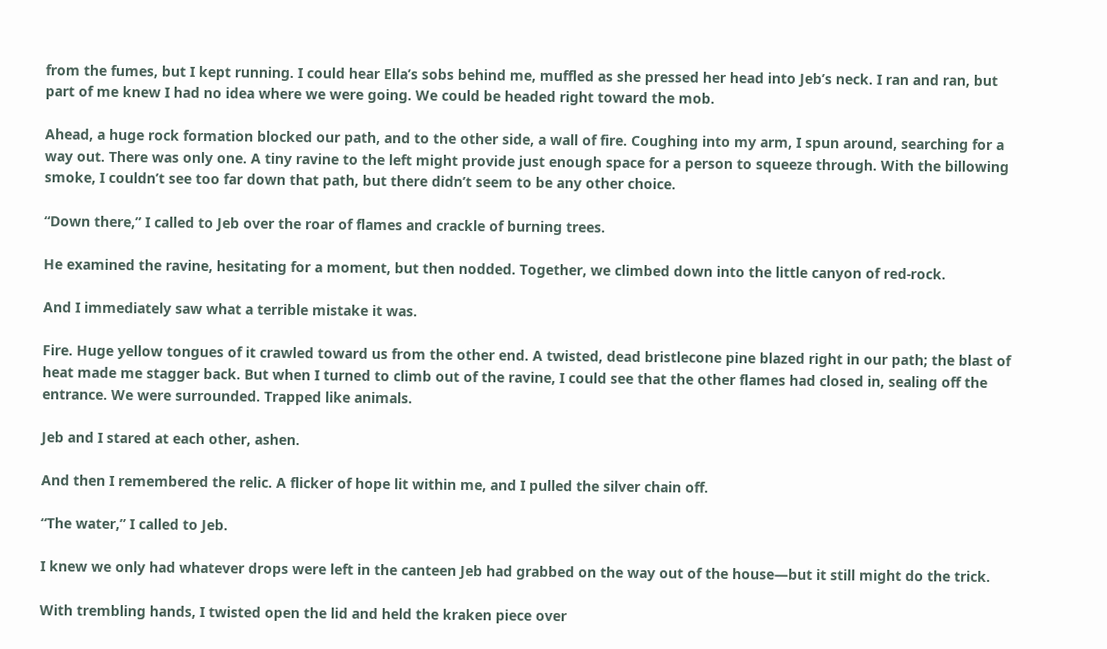from the fumes, but I kept running. I could hear Ella’s sobs behind me, muffled as she pressed her head into Jeb’s neck. I ran and ran, but part of me knew I had no idea where we were going. We could be headed right toward the mob.

Ahead, a huge rock formation blocked our path, and to the other side, a wall of fire. Coughing into my arm, I spun around, searching for a way out. There was only one. A tiny ravine to the left might provide just enough space for a person to squeeze through. With the billowing smoke, I couldn’t see too far down that path, but there didn’t seem to be any other choice.

“Down there,” I called to Jeb over the roar of flames and crackle of burning trees.

He examined the ravine, hesitating for a moment, but then nodded. Together, we climbed down into the little canyon of red-rock.

And I immediately saw what a terrible mistake it was.

Fire. Huge yellow tongues of it crawled toward us from the other end. A twisted, dead bristlecone pine blazed right in our path; the blast of heat made me stagger back. But when I turned to climb out of the ravine, I could see that the other flames had closed in, sealing off the entrance. We were surrounded. Trapped like animals.

Jeb and I stared at each other, ashen.

And then I remembered the relic. A flicker of hope lit within me, and I pulled the silver chain off.

“The water,” I called to Jeb.

I knew we only had whatever drops were left in the canteen Jeb had grabbed on the way out of the house—but it still might do the trick.

With trembling hands, I twisted open the lid and held the kraken piece over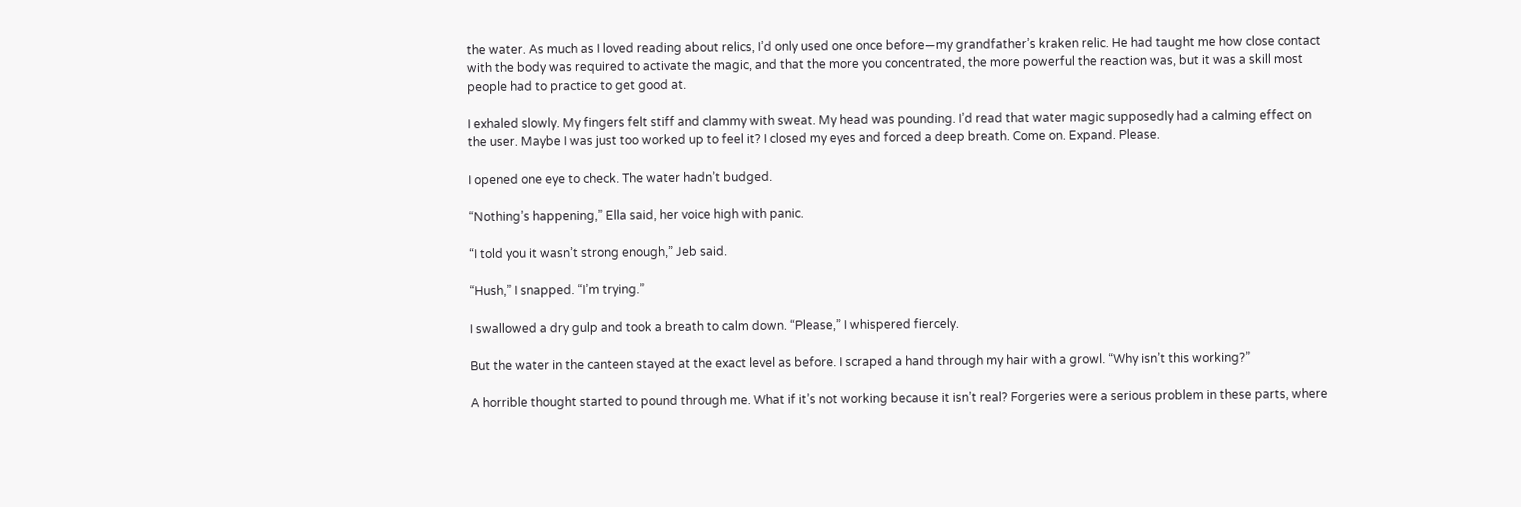the water. As much as I loved reading about relics, I’d only used one once before—my grandfather’s kraken relic. He had taught me how close contact with the body was required to activate the magic, and that the more you concentrated, the more powerful the reaction was, but it was a skill most people had to practice to get good at.

I exhaled slowly. My fingers felt stiff and clammy with sweat. My head was pounding. I’d read that water magic supposedly had a calming effect on the user. Maybe I was just too worked up to feel it? I closed my eyes and forced a deep breath. Come on. Expand. Please.

I opened one eye to check. The water hadn’t budged.

“Nothing’s happening,” Ella said, her voice high with panic.

“I told you it wasn’t strong enough,” Jeb said.

“Hush,” I snapped. “I’m trying.”

I swallowed a dry gulp and took a breath to calm down. “Please,” I whispered fiercely.

But the water in the canteen stayed at the exact level as before. I scraped a hand through my hair with a growl. “Why isn’t this working?”

A horrible thought started to pound through me. What if it’s not working because it isn’t real? Forgeries were a serious problem in these parts, where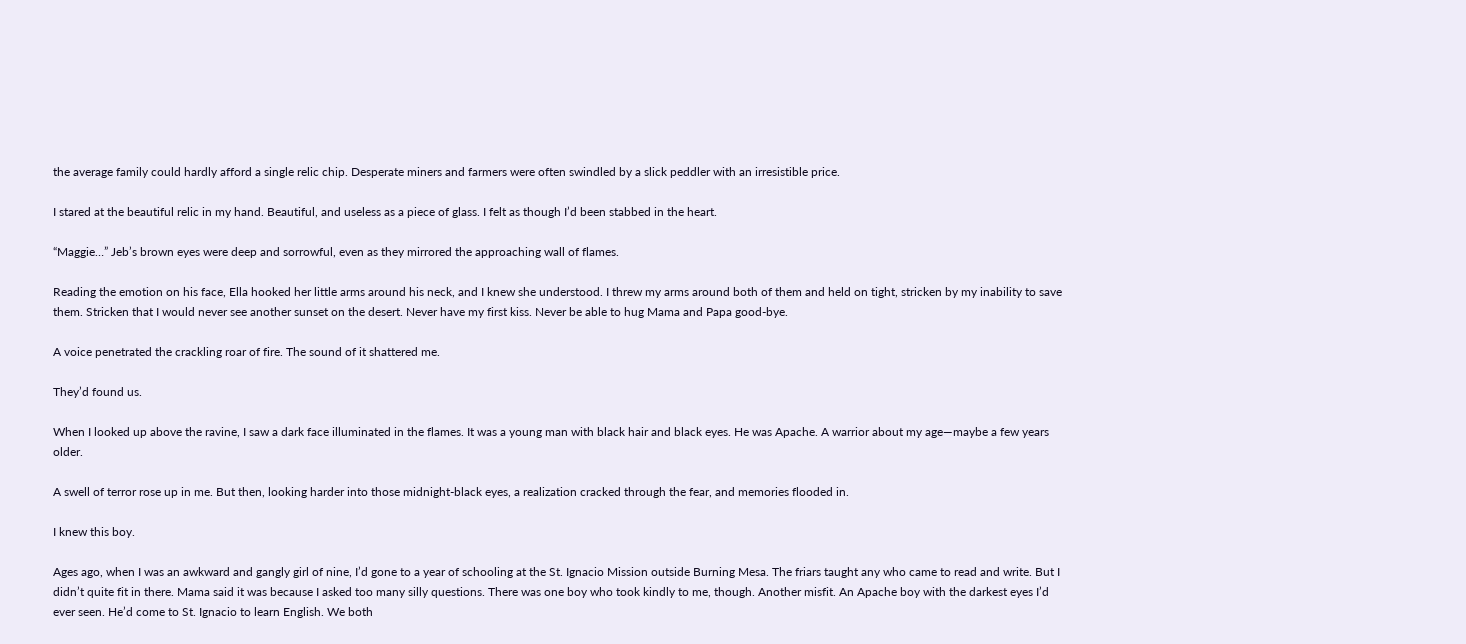the average family could hardly afford a single relic chip. Desperate miners and farmers were often swindled by a slick peddler with an irresistible price.

I stared at the beautiful relic in my hand. Beautiful, and useless as a piece of glass. I felt as though I’d been stabbed in the heart.

“Maggie…” Jeb’s brown eyes were deep and sorrowful, even as they mirrored the approaching wall of flames.

Reading the emotion on his face, Ella hooked her little arms around his neck, and I knew she understood. I threw my arms around both of them and held on tight, stricken by my inability to save them. Stricken that I would never see another sunset on the desert. Never have my first kiss. Never be able to hug Mama and Papa good-bye.

A voice penetrated the crackling roar of fire. The sound of it shattered me.

They’d found us.

When I looked up above the ravine, I saw a dark face illuminated in the flames. It was a young man with black hair and black eyes. He was Apache. A warrior about my age—maybe a few years older.

A swell of terror rose up in me. But then, looking harder into those midnight-black eyes, a realization cracked through the fear, and memories flooded in.

I knew this boy.

Ages ago, when I was an awkward and gangly girl of nine, I’d gone to a year of schooling at the St. Ignacio Mission outside Burning Mesa. The friars taught any who came to read and write. But I didn’t quite fit in there. Mama said it was because I asked too many silly questions. There was one boy who took kindly to me, though. Another misfit. An Apache boy with the darkest eyes I’d ever seen. He’d come to St. Ignacio to learn English. We both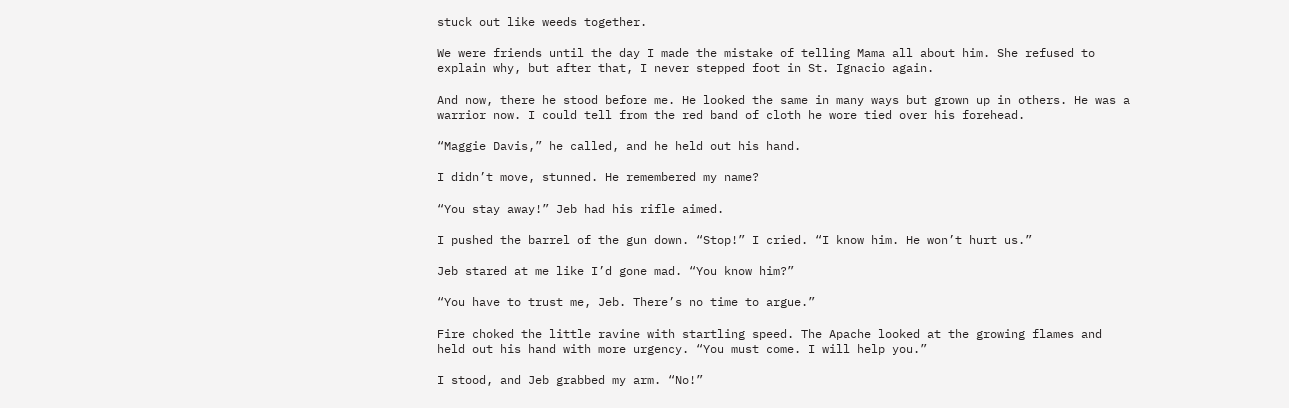stuck out like weeds together.

We were friends until the day I made the mistake of telling Mama all about him. She refused to explain why, but after that, I never stepped foot in St. Ignacio again.

And now, there he stood before me. He looked the same in many ways but grown up in others. He was a warrior now. I could tell from the red band of cloth he wore tied over his forehead.

“Maggie Davis,” he called, and he held out his hand.

I didn’t move, stunned. He remembered my name?

“You stay away!” Jeb had his rifle aimed.

I pushed the barrel of the gun down. “Stop!” I cried. “I know him. He won’t hurt us.”

Jeb stared at me like I’d gone mad. “You know him?”

“You have to trust me, Jeb. There’s no time to argue.”

Fire choked the little ravine with startling speed. The Apache looked at the growing flames and held out his hand with more urgency. “You must come. I will help you.”

I stood, and Jeb grabbed my arm. “No!”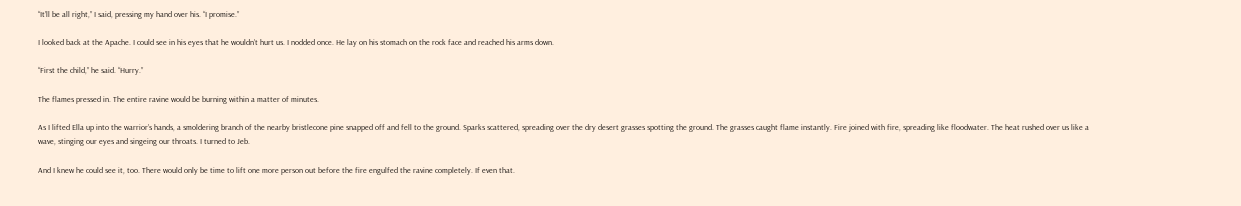“It’ll be all right,” I said, pressing my hand over his. “I promise.”

I looked back at the Apache. I could see in his eyes that he wouldn’t hurt us. I nodded once. He lay on his stomach on the rock face and reached his arms down.

“First the child,” he said. “Hurry.”

The flames pressed in. The entire ravine would be burning within a matter of minutes.

As I lifted Ella up into the warrior’s hands, a smoldering branch of the nearby bristlecone pine snapped off and fell to the ground. Sparks scattered, spreading over the dry desert grasses spotting the ground. The grasses caught flame instantly. Fire joined with fire, spreading like floodwater. The heat rushed over us like a wave, stinging our eyes and singeing our throats. I turned to Jeb.

And I knew he could see it, too. There would only be time to lift one more person out before the fire engulfed the ravine completely. If even that.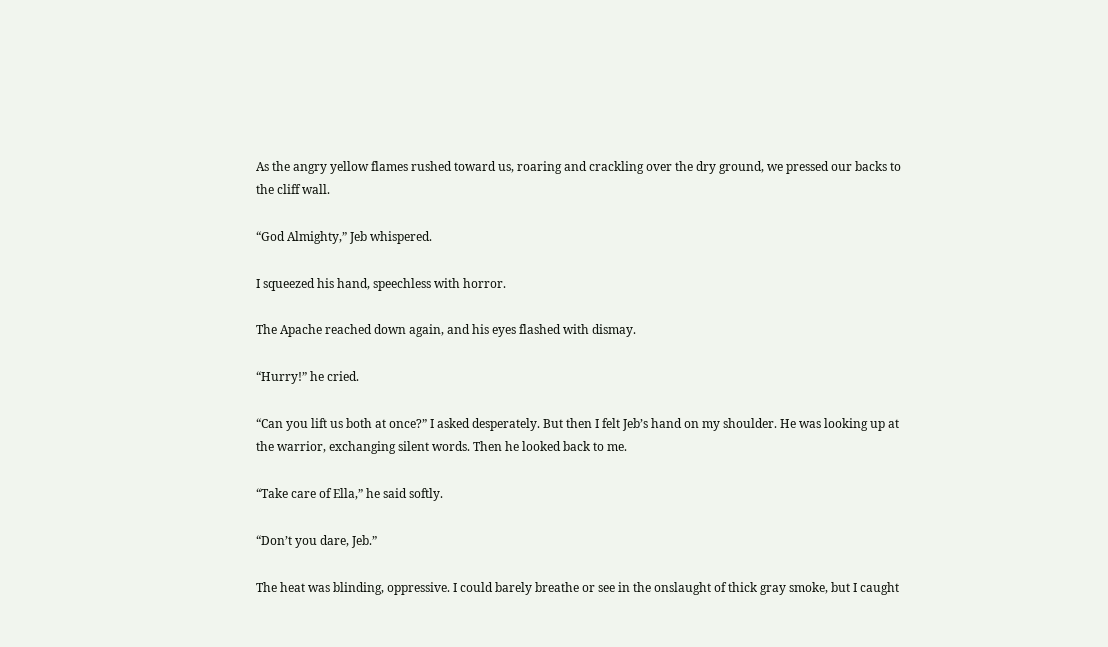As the angry yellow flames rushed toward us, roaring and crackling over the dry ground, we pressed our backs to the cliff wall.

“God Almighty,” Jeb whispered.

I squeezed his hand, speechless with horror.

The Apache reached down again, and his eyes flashed with dismay.

“Hurry!” he cried.

“Can you lift us both at once?” I asked desperately. But then I felt Jeb’s hand on my shoulder. He was looking up at the warrior, exchanging silent words. Then he looked back to me.

“Take care of Ella,” he said softly.

“Don’t you dare, Jeb.”

The heat was blinding, oppressive. I could barely breathe or see in the onslaught of thick gray smoke, but I caught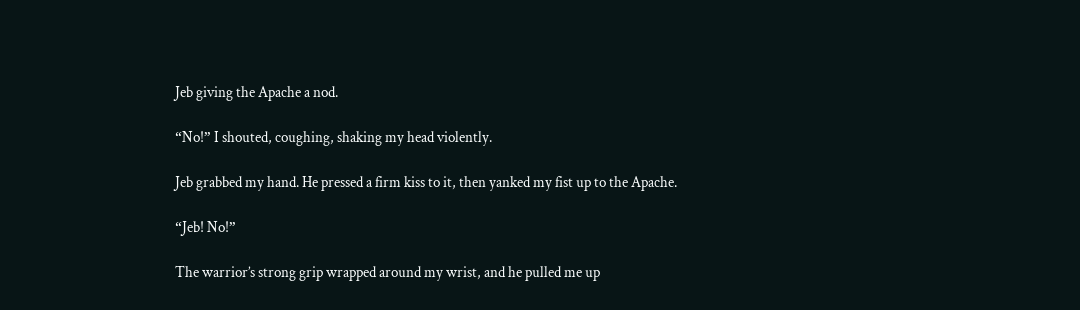Jeb giving the Apache a nod.

“No!” I shouted, coughing, shaking my head violently.

Jeb grabbed my hand. He pressed a firm kiss to it, then yanked my fist up to the Apache.

“Jeb! No!”

The warrior’s strong grip wrapped around my wrist, and he pulled me up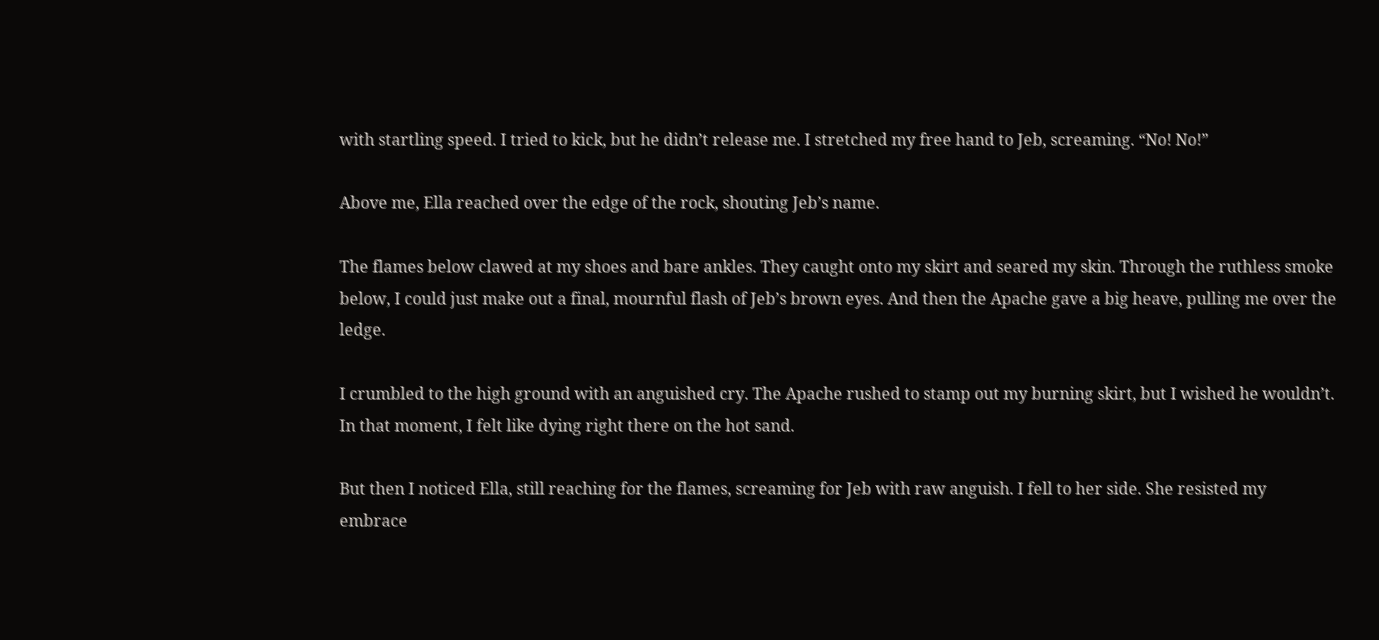with startling speed. I tried to kick, but he didn’t release me. I stretched my free hand to Jeb, screaming. “No! No!”

Above me, Ella reached over the edge of the rock, shouting Jeb’s name.

The flames below clawed at my shoes and bare ankles. They caught onto my skirt and seared my skin. Through the ruthless smoke below, I could just make out a final, mournful flash of Jeb’s brown eyes. And then the Apache gave a big heave, pulling me over the ledge.

I crumbled to the high ground with an anguished cry. The Apache rushed to stamp out my burning skirt, but I wished he wouldn’t. In that moment, I felt like dying right there on the hot sand.

But then I noticed Ella, still reaching for the flames, screaming for Jeb with raw anguish. I fell to her side. She resisted my embrace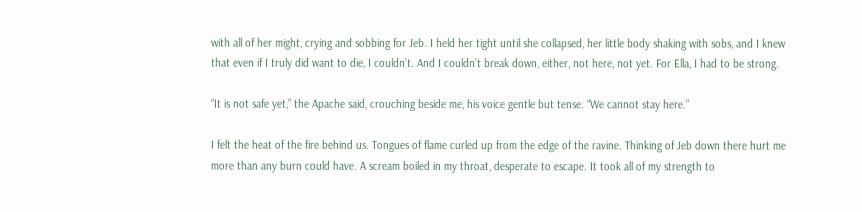with all of her might, crying and sobbing for Jeb. I held her tight until she collapsed, her little body shaking with sobs, and I knew that even if I truly did want to die, I couldn’t. And I couldn’t break down, either, not here, not yet. For Ella, I had to be strong.

“It is not safe yet,” the Apache said, crouching beside me, his voice gentle but tense. “We cannot stay here.”

I felt the heat of the fire behind us. Tongues of flame curled up from the edge of the ravine. Thinking of Jeb down there hurt me more than any burn could have. A scream boiled in my throat, desperate to escape. It took all of my strength to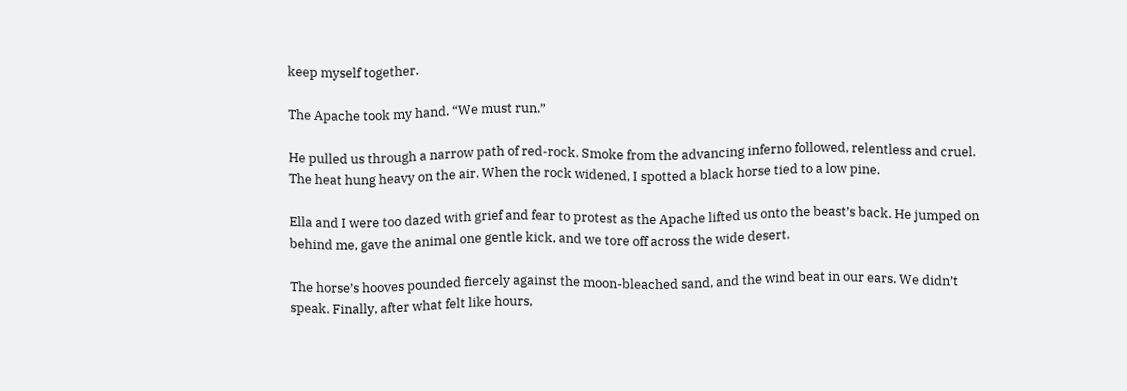keep myself together.

The Apache took my hand. “We must run.”

He pulled us through a narrow path of red-rock. Smoke from the advancing inferno followed, relentless and cruel. The heat hung heavy on the air. When the rock widened, I spotted a black horse tied to a low pine.

Ella and I were too dazed with grief and fear to protest as the Apache lifted us onto the beast’s back. He jumped on behind me, gave the animal one gentle kick, and we tore off across the wide desert.

The horse’s hooves pounded fiercely against the moon-bleached sand, and the wind beat in our ears. We didn’t speak. Finally, after what felt like hours,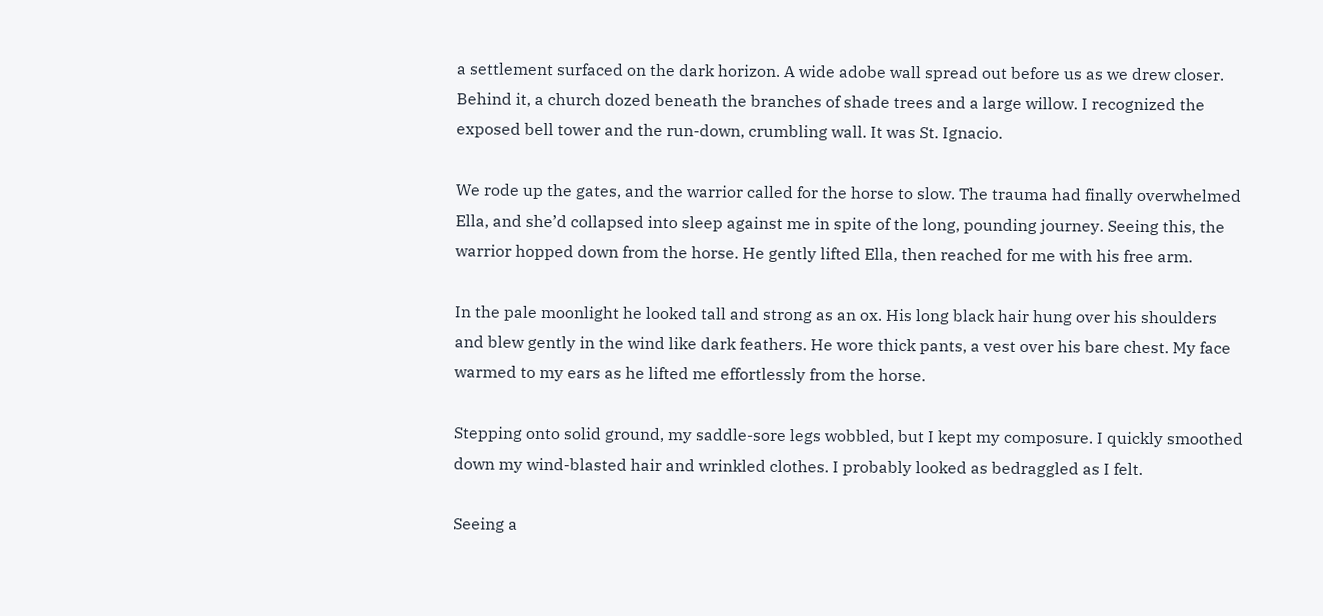a settlement surfaced on the dark horizon. A wide adobe wall spread out before us as we drew closer. Behind it, a church dozed beneath the branches of shade trees and a large willow. I recognized the exposed bell tower and the run-down, crumbling wall. It was St. Ignacio.

We rode up the gates, and the warrior called for the horse to slow. The trauma had finally overwhelmed Ella, and she’d collapsed into sleep against me in spite of the long, pounding journey. Seeing this, the warrior hopped down from the horse. He gently lifted Ella, then reached for me with his free arm.

In the pale moonlight he looked tall and strong as an ox. His long black hair hung over his shoulders and blew gently in the wind like dark feathers. He wore thick pants, a vest over his bare chest. My face warmed to my ears as he lifted me effortlessly from the horse.

Stepping onto solid ground, my saddle-sore legs wobbled, but I kept my composure. I quickly smoothed down my wind-blasted hair and wrinkled clothes. I probably looked as bedraggled as I felt.

Seeing a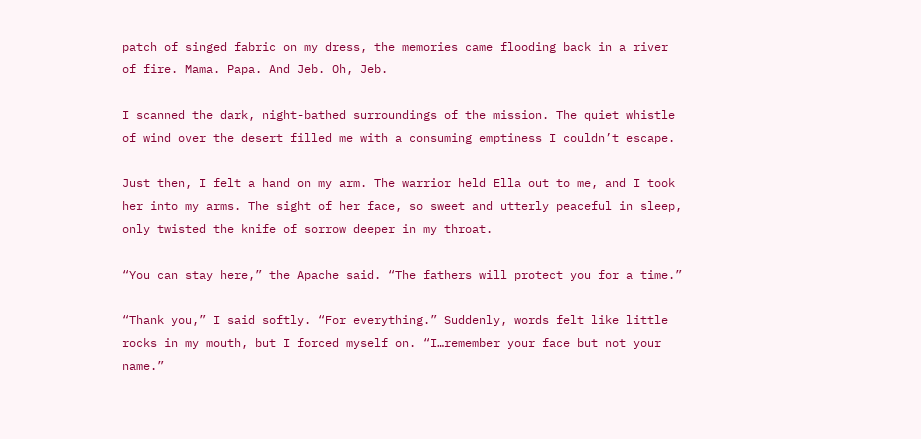patch of singed fabric on my dress, the memories came flooding back in a river of fire. Mama. Papa. And Jeb. Oh, Jeb.

I scanned the dark, night-bathed surroundings of the mission. The quiet whistle of wind over the desert filled me with a consuming emptiness I couldn’t escape.

Just then, I felt a hand on my arm. The warrior held Ella out to me, and I took her into my arms. The sight of her face, so sweet and utterly peaceful in sleep, only twisted the knife of sorrow deeper in my throat.

“You can stay here,” the Apache said. “The fathers will protect you for a time.”

“Thank you,” I said softly. “For everything.” Suddenly, words felt like little rocks in my mouth, but I forced myself on. “I…remember your face but not your name.”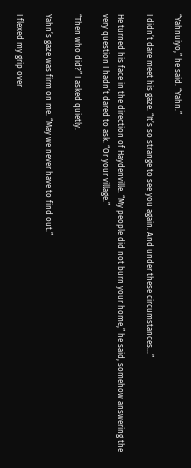“Yahnuiyo,” he said. “Yahn.”

I didn’t dare meet his gaze. “It’s so strange to see you again. And under these circumstances…”

He turned his face in the direction of Haydenville. “My people did not burn your home,” he said, somehow answering the very question I hadn’t dared to ask. “Or your village.”

“Then who did?” I asked quietly.

Yahn’s gaze was firm on me. “May we never have to find out.”

I flexed my grip over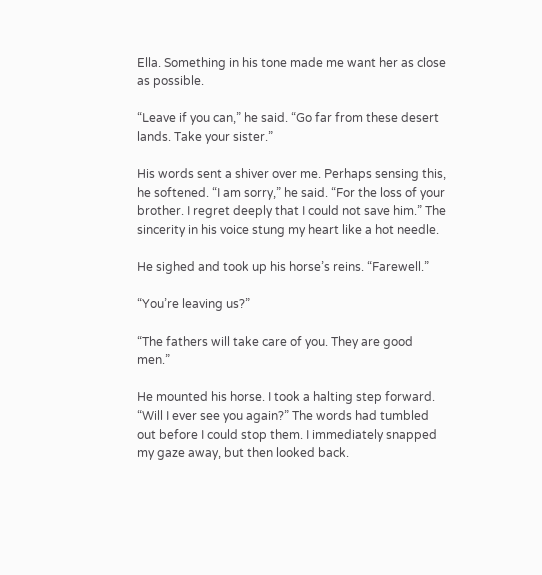Ella. Something in his tone made me want her as close as possible.

“Leave if you can,” he said. “Go far from these desert lands. Take your sister.”

His words sent a shiver over me. Perhaps sensing this, he softened. “I am sorry,” he said. “For the loss of your brother. I regret deeply that I could not save him.” The sincerity in his voice stung my heart like a hot needle.

He sighed and took up his horse’s reins. “Farewell.”

“You’re leaving us?”

“The fathers will take care of you. They are good men.”

He mounted his horse. I took a halting step forward. “Will I ever see you again?” The words had tumbled out before I could stop them. I immediately snapped my gaze away, but then looked back.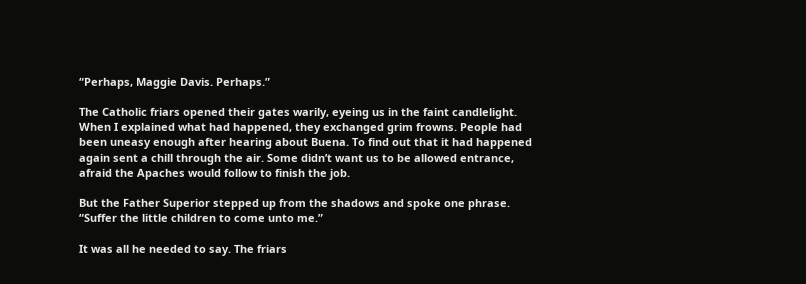“Perhaps, Maggie Davis. Perhaps.”

The Catholic friars opened their gates warily, eyeing us in the faint candlelight. When I explained what had happened, they exchanged grim frowns. People had been uneasy enough after hearing about Buena. To find out that it had happened again sent a chill through the air. Some didn’t want us to be allowed entrance, afraid the Apaches would follow to finish the job.

But the Father Superior stepped up from the shadows and spoke one phrase. “Suffer the little children to come unto me.”

It was all he needed to say. The friars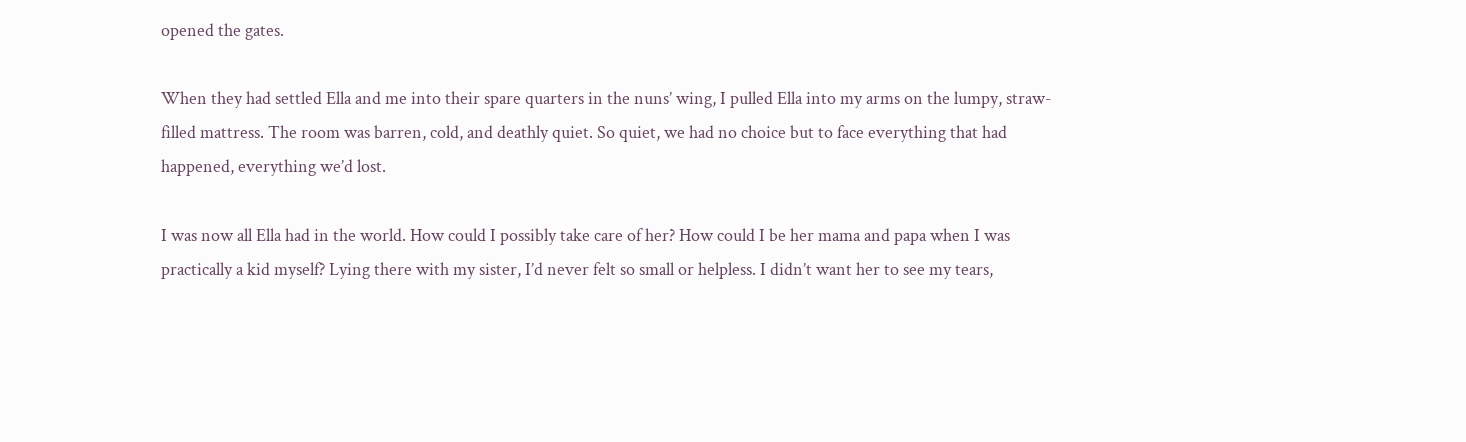opened the gates.

When they had settled Ella and me into their spare quarters in the nuns’ wing, I pulled Ella into my arms on the lumpy, straw-filled mattress. The room was barren, cold, and deathly quiet. So quiet, we had no choice but to face everything that had happened, everything we’d lost.

I was now all Ella had in the world. How could I possibly take care of her? How could I be her mama and papa when I was practically a kid myself? Lying there with my sister, I’d never felt so small or helpless. I didn’t want her to see my tears,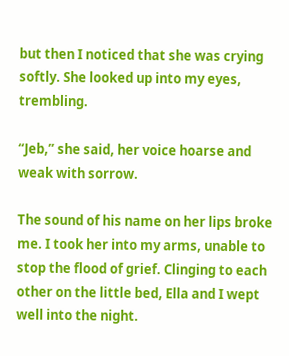but then I noticed that she was crying softly. She looked up into my eyes, trembling.

“Jeb,” she said, her voice hoarse and weak with sorrow.

The sound of his name on her lips broke me. I took her into my arms, unable to stop the flood of grief. Clinging to each other on the little bed, Ella and I wept well into the night.